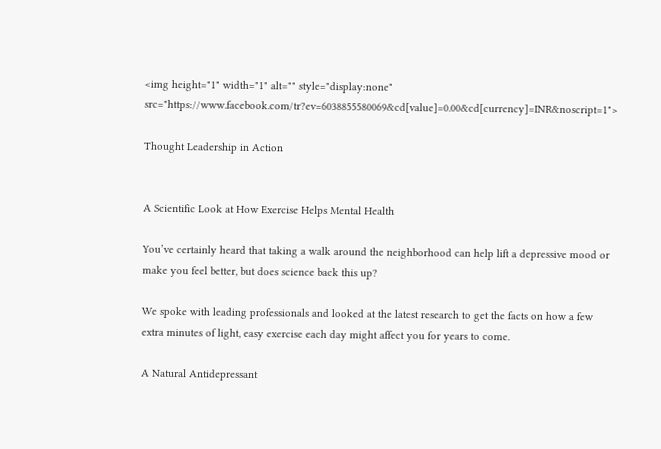<img height="1" width="1" alt="" style="display:none" src="https://www.facebook.com/tr?ev=6038855580069&cd[value]=0.00&cd[currency]=INR&noscript=1">

Thought Leadership in Action


A Scientific Look at How Exercise Helps Mental Health

You’ve certainly heard that taking a walk around the neighborhood can help lift a depressive mood or make you feel better, but does science back this up?

We spoke with leading professionals and looked at the latest research to get the facts on how a few extra minutes of light, easy exercise each day might affect you for years to come.

A Natural Antidepressant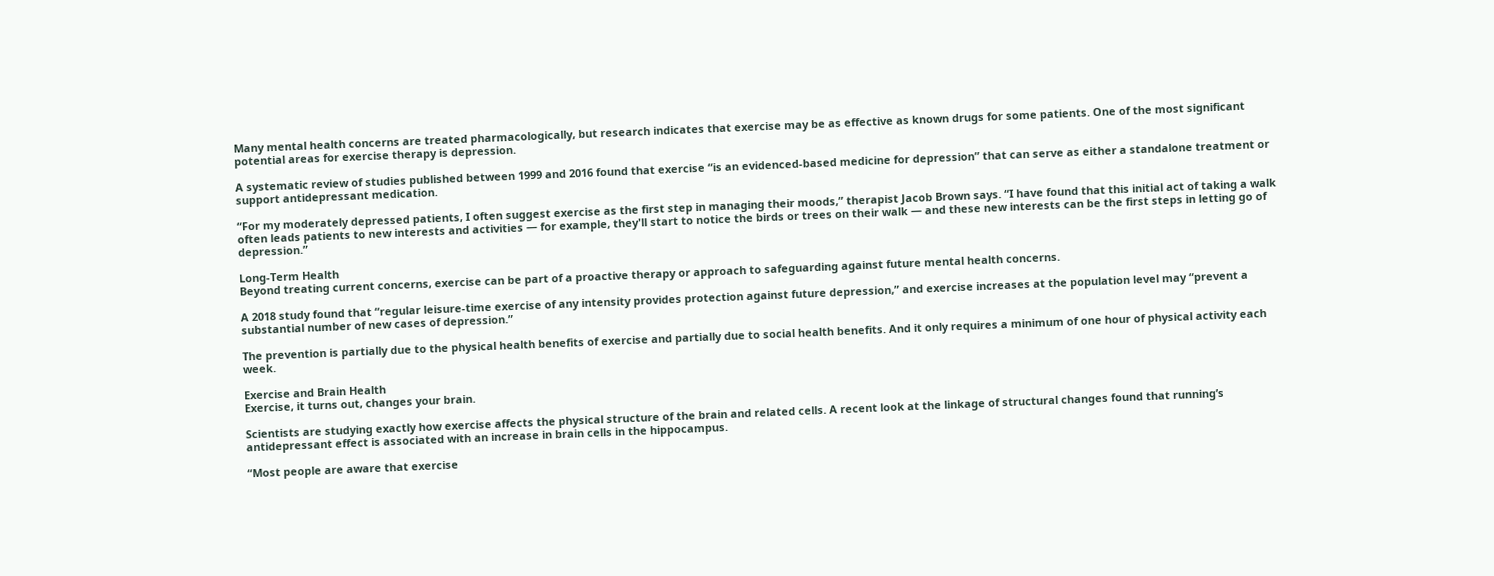Many mental health concerns are treated pharmacologically, but research indicates that exercise may be as effective as known drugs for some patients. One of the most significant potential areas for exercise therapy is depression.

A systematic review of studies published between 1999 and 2016 found that exercise “is an evidenced-based medicine for depression” that can serve as either a standalone treatment or support antidepressant medication.

“For my moderately depressed patients, I often suggest exercise as the first step in managing their moods,” therapist Jacob Brown says. “I have found that this initial act of taking a walk often leads patients to new interests and activities — for example, they'll start to notice the birds or trees on their walk — and these new interests can be the first steps in letting go of depression.”

Long-Term Health
Beyond treating current concerns, exercise can be part of a proactive therapy or approach to safeguarding against future mental health concerns.

A 2018 study found that “regular leisure-time exercise of any intensity provides protection against future depression,” and exercise increases at the population level may “prevent a substantial number of new cases of depression.”

The prevention is partially due to the physical health benefits of exercise and partially due to social health benefits. And it only requires a minimum of one hour of physical activity each week.

Exercise and Brain Health
Exercise, it turns out, changes your brain.

Scientists are studying exactly how exercise affects the physical structure of the brain and related cells. A recent look at the linkage of structural changes found that running’s antidepressant effect is associated with an increase in brain cells in the hippocampus.

“Most people are aware that exercise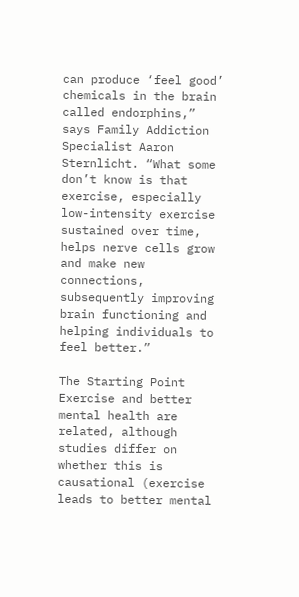can produce ‘feel good’ chemicals in the brain called endorphins,” says Family Addiction Specialist Aaron Sternlicht. “What some don’t know is that exercise, especially low-intensity exercise sustained over time, helps nerve cells grow and make new connections, subsequently improving brain functioning and helping individuals to feel better.”

The Starting Point
Exercise and better mental health are related, although studies differ on whether this is causational (exercise leads to better mental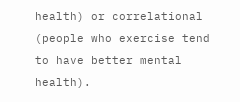health) or correlational (people who exercise tend to have better mental health).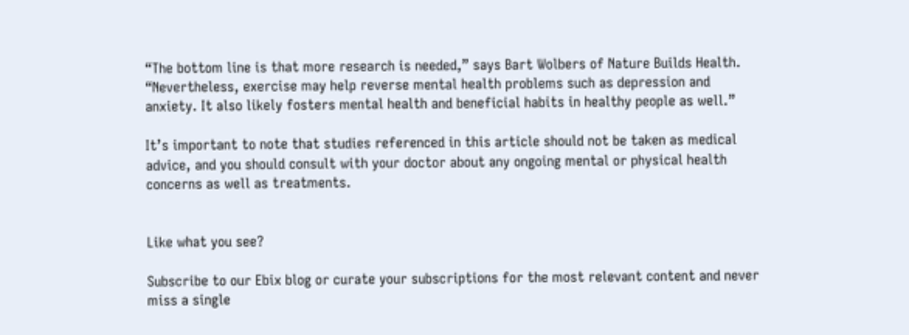“The bottom line is that more research is needed,” says Bart Wolbers of Nature Builds Health. “Nevertheless, exercise may help reverse mental health problems such as depression and anxiety. It also likely fosters mental health and beneficial habits in healthy people as well.”

It’s important to note that studies referenced in this article should not be taken as medical advice, and you should consult with your doctor about any ongoing mental or physical health concerns as well as treatments.


Like what you see?

Subscribe to our Ebix blog or curate your subscriptions for the most relevant content and never miss a single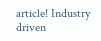article! Industry driven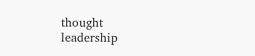thought leadership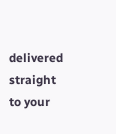delivered straight to your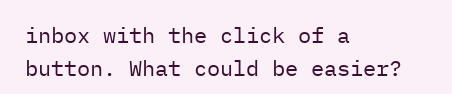inbox with the click of a button. What could be easier?